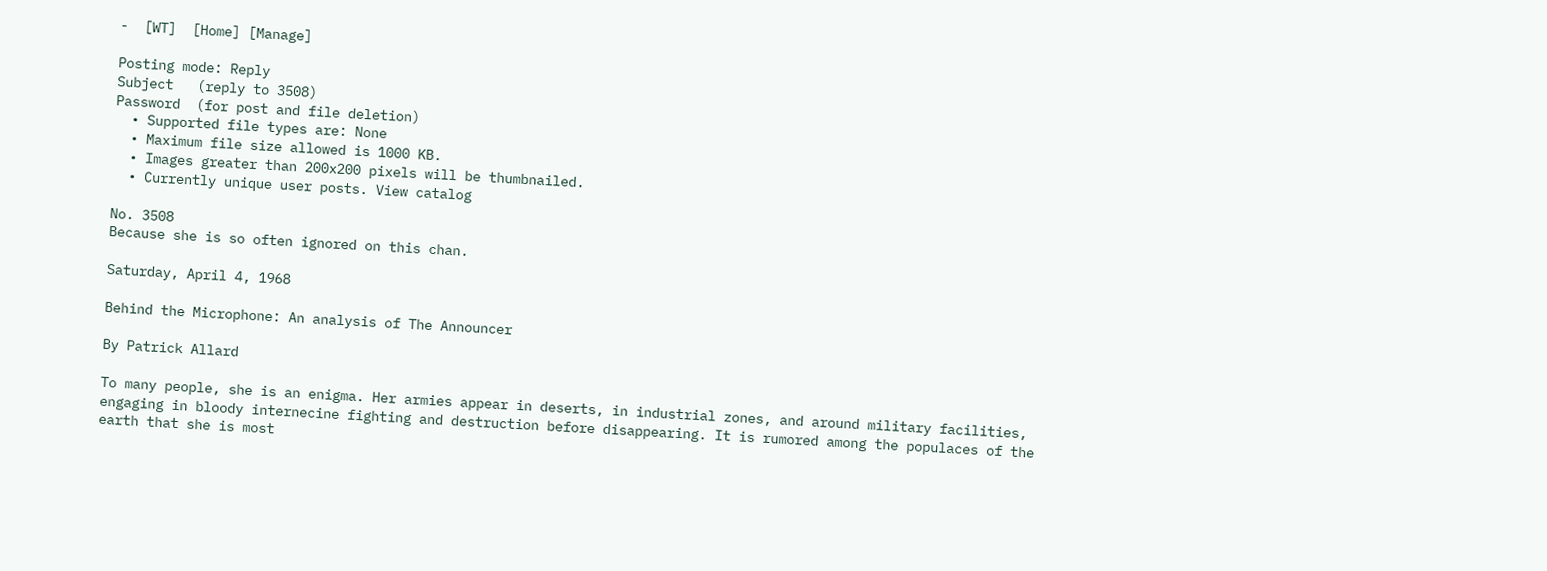-  [WT]  [Home] [Manage]

Posting mode: Reply
Subject   (reply to 3508)
Password  (for post and file deletion)
  • Supported file types are: None
  • Maximum file size allowed is 1000 KB.
  • Images greater than 200x200 pixels will be thumbnailed.
  • Currently unique user posts. View catalog

No. 3508
Because she is so often ignored on this chan.

Saturday, April 4, 1968

Behind the Microphone: An analysis of The Announcer

By Patrick Allard

To many people, she is an enigma. Her armies appear in deserts, in industrial zones, and around military facilities, engaging in bloody internecine fighting and destruction before disappearing. It is rumored among the populaces of the earth that she is most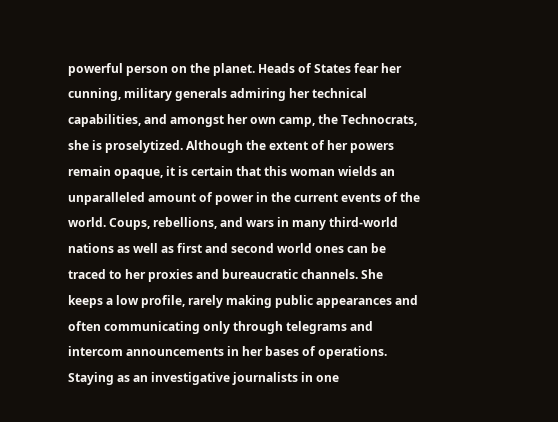powerful person on the planet. Heads of States fear her cunning, military generals admiring her technical capabilities, and amongst her own camp, the Technocrats, she is proselytized. Although the extent of her powers remain opaque, it is certain that this woman wields an unparalleled amount of power in the current events of the world. Coups, rebellions, and wars in many third-world nations as well as first and second world ones can be traced to her proxies and bureaucratic channels. She keeps a low profile, rarely making public appearances and often communicating only through telegrams and intercom announcements in her bases of operations. Staying as an investigative journalists in one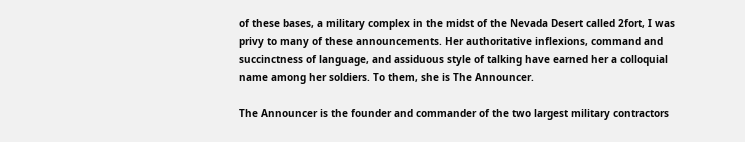of these bases, a military complex in the midst of the Nevada Desert called 2fort, I was privy to many of these announcements. Her authoritative inflexions, command and succinctness of language, and assiduous style of talking have earned her a colloquial name among her soldiers. To them, she is The Announcer.

The Announcer is the founder and commander of the two largest military contractors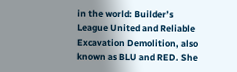in the world: Builder’s League United and Reliable Excavation Demolition, also known as BLU and RED. She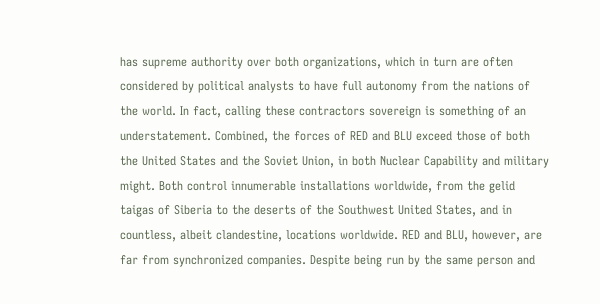has supreme authority over both organizations, which in turn are often considered by political analysts to have full autonomy from the nations of the world. In fact, calling these contractors sovereign is something of an understatement. Combined, the forces of RED and BLU exceed those of both the United States and the Soviet Union, in both Nuclear Capability and military might. Both control innumerable installations worldwide, from the gelid taigas of Siberia to the deserts of the Southwest United States, and in countless, albeit clandestine, locations worldwide. RED and BLU, however, are far from synchronized companies. Despite being run by the same person and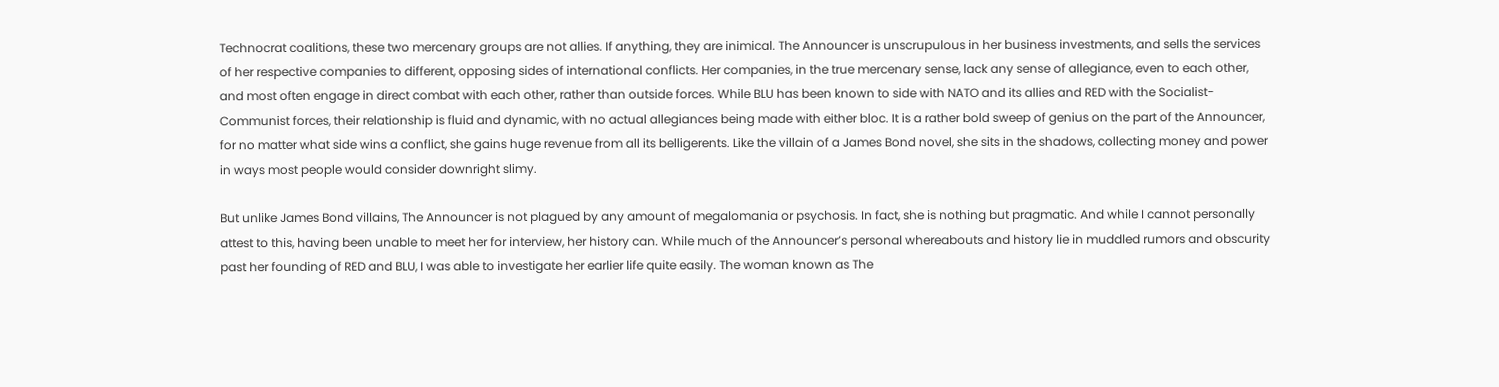Technocrat coalitions, these two mercenary groups are not allies. If anything, they are inimical. The Announcer is unscrupulous in her business investments, and sells the services of her respective companies to different, opposing sides of international conflicts. Her companies, in the true mercenary sense, lack any sense of allegiance, even to each other, and most often engage in direct combat with each other, rather than outside forces. While BLU has been known to side with NATO and its allies and RED with the Socialist-Communist forces, their relationship is fluid and dynamic, with no actual allegiances being made with either bloc. It is a rather bold sweep of genius on the part of the Announcer, for no matter what side wins a conflict, she gains huge revenue from all its belligerents. Like the villain of a James Bond novel, she sits in the shadows, collecting money and power in ways most people would consider downright slimy.

But unlike James Bond villains, The Announcer is not plagued by any amount of megalomania or psychosis. In fact, she is nothing but pragmatic. And while I cannot personally attest to this, having been unable to meet her for interview, her history can. While much of the Announcer’s personal whereabouts and history lie in muddled rumors and obscurity past her founding of RED and BLU, I was able to investigate her earlier life quite easily. The woman known as The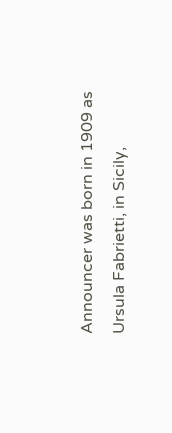Announcer was born in 1909 as Ursula Fabrietti, in Sicily,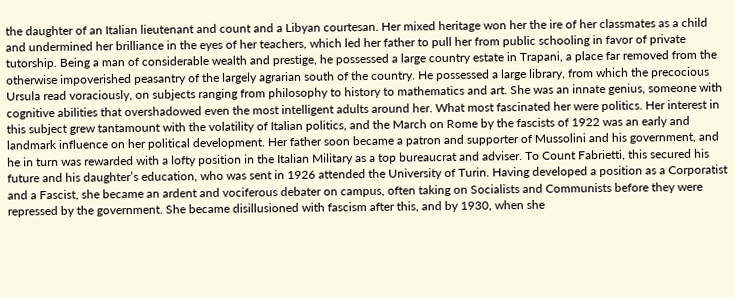the daughter of an Italian lieutenant and count and a Libyan courtesan. Her mixed heritage won her the ire of her classmates as a child and undermined her brilliance in the eyes of her teachers, which led her father to pull her from public schooling in favor of private tutorship. Being a man of considerable wealth and prestige, he possessed a large country estate in Trapani, a place far removed from the otherwise impoverished peasantry of the largely agrarian south of the country. He possessed a large library, from which the precocious Ursula read voraciously, on subjects ranging from philosophy to history to mathematics and art. She was an innate genius, someone with cognitive abilities that overshadowed even the most intelligent adults around her. What most fascinated her were politics. Her interest in this subject grew tantamount with the volatility of Italian politics, and the March on Rome by the fascists of 1922 was an early and landmark influence on her political development. Her father soon became a patron and supporter of Mussolini and his government, and he in turn was rewarded with a lofty position in the Italian Military as a top bureaucrat and adviser. To Count Fabrietti, this secured his future and his daughter’s education, who was sent in 1926 attended the University of Turin. Having developed a position as a Corporatist and a Fascist, she became an ardent and vociferous debater on campus, often taking on Socialists and Communists before they were repressed by the government. She became disillusioned with fascism after this, and by 1930, when she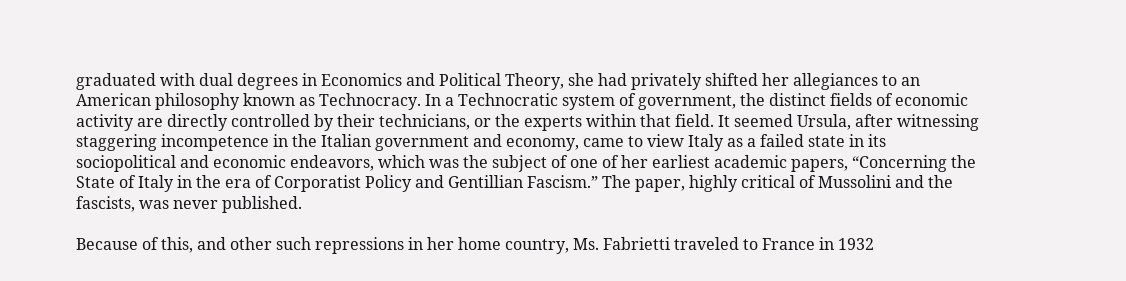graduated with dual degrees in Economics and Political Theory, she had privately shifted her allegiances to an American philosophy known as Technocracy. In a Technocratic system of government, the distinct fields of economic activity are directly controlled by their technicians, or the experts within that field. It seemed Ursula, after witnessing staggering incompetence in the Italian government and economy, came to view Italy as a failed state in its sociopolitical and economic endeavors, which was the subject of one of her earliest academic papers, “Concerning the State of Italy in the era of Corporatist Policy and Gentillian Fascism.” The paper, highly critical of Mussolini and the fascists, was never published.

Because of this, and other such repressions in her home country, Ms. Fabrietti traveled to France in 1932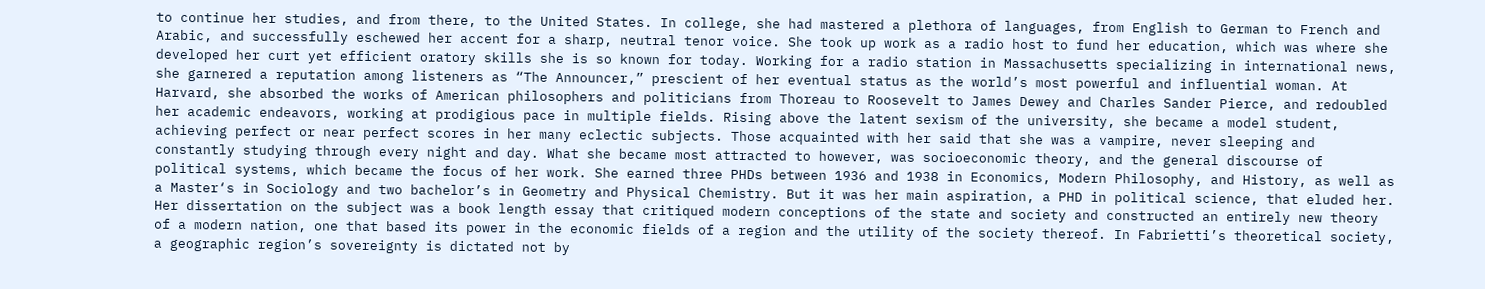to continue her studies, and from there, to the United States. In college, she had mastered a plethora of languages, from English to German to French and Arabic, and successfully eschewed her accent for a sharp, neutral tenor voice. She took up work as a radio host to fund her education, which was where she developed her curt yet efficient oratory skills she is so known for today. Working for a radio station in Massachusetts specializing in international news, she garnered a reputation among listeners as “The Announcer,” prescient of her eventual status as the world’s most powerful and influential woman. At Harvard, she absorbed the works of American philosophers and politicians from Thoreau to Roosevelt to James Dewey and Charles Sander Pierce, and redoubled her academic endeavors, working at prodigious pace in multiple fields. Rising above the latent sexism of the university, she became a model student, achieving perfect or near perfect scores in her many eclectic subjects. Those acquainted with her said that she was a vampire, never sleeping and constantly studying through every night and day. What she became most attracted to however, was socioeconomic theory, and the general discourse of political systems, which became the focus of her work. She earned three PHDs between 1936 and 1938 in Economics, Modern Philosophy, and History, as well as a Master‘s in Sociology and two bachelor’s in Geometry and Physical Chemistry. But it was her main aspiration, a PHD in political science, that eluded her. Her dissertation on the subject was a book length essay that critiqued modern conceptions of the state and society and constructed an entirely new theory of a modern nation, one that based its power in the economic fields of a region and the utility of the society thereof. In Fabrietti’s theoretical society, a geographic region’s sovereignty is dictated not by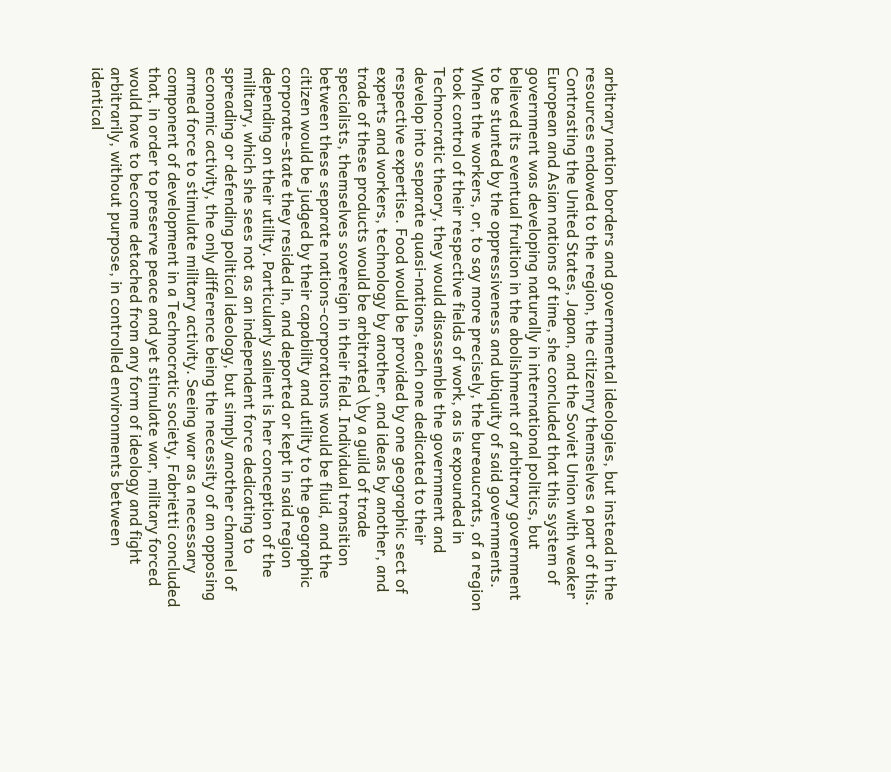arbitrary nation borders and governmental ideologies, but instead in the resources endowed to the region, the citizenry themselves a part of this. Contrasting the United States, Japan, and the Soviet Union with weaker European and Asian nations of time, she concluded that this system of government was developing naturally in international politics, but believed its eventual fruition in the abolishment of arbitrary government to be stunted by the oppressiveness and ubiquity of said governments. When the workers, or, to say more precisely, the bureaucrats, of a region took control of their respective fields of work, as is expounded in Technocratic theory, they would disassemble the government and develop into separate quasi-nations, each one dedicated to their respective expertise. Food would be provided by one geographic sect of experts and workers, technology by another, and ideas by another, and trade of these products would be arbitrated \by a guild of trade specialists, themselves sovereign in their field. Individual transition between these separate nations-corporations would be fluid, and the citizen would be judged by their capability and utility to the geographic corporate-state they resided in, and deported or kept in said region depending on their utility. Particularly salient is her conception of the military, which she sees not as an independent force dedicating to spreading or defending political ideology, but simply another channel of economic activity, the only difference being the necessity of an opposing armed force to stimulate military activity. Seeing war as a necessary component of development in a Technocratic society, Fabrietti concluded that, in order to preserve peace and yet stimulate war, military forced would have to become detached from any form of ideology and fight arbitrarily, without purpose, in controlled environments between identical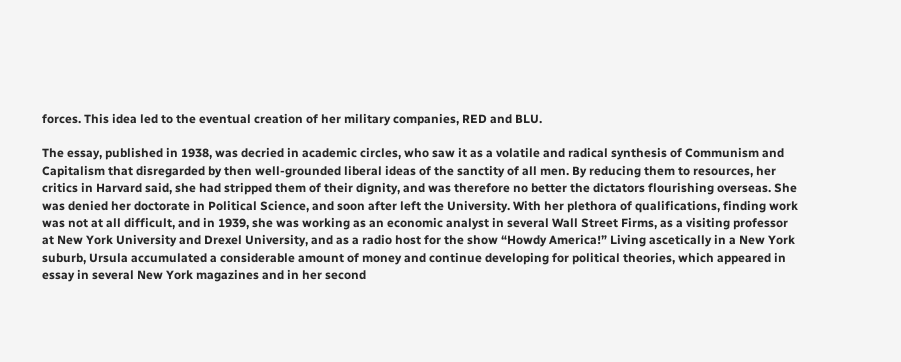forces. This idea led to the eventual creation of her military companies, RED and BLU.

The essay, published in 1938, was decried in academic circles, who saw it as a volatile and radical synthesis of Communism and Capitalism that disregarded by then well-grounded liberal ideas of the sanctity of all men. By reducing them to resources, her critics in Harvard said, she had stripped them of their dignity, and was therefore no better the dictators flourishing overseas. She was denied her doctorate in Political Science, and soon after left the University. With her plethora of qualifications, finding work was not at all difficult, and in 1939, she was working as an economic analyst in several Wall Street Firms, as a visiting professor at New York University and Drexel University, and as a radio host for the show “Howdy America!” Living ascetically in a New York suburb, Ursula accumulated a considerable amount of money and continue developing for political theories, which appeared in essay in several New York magazines and in her second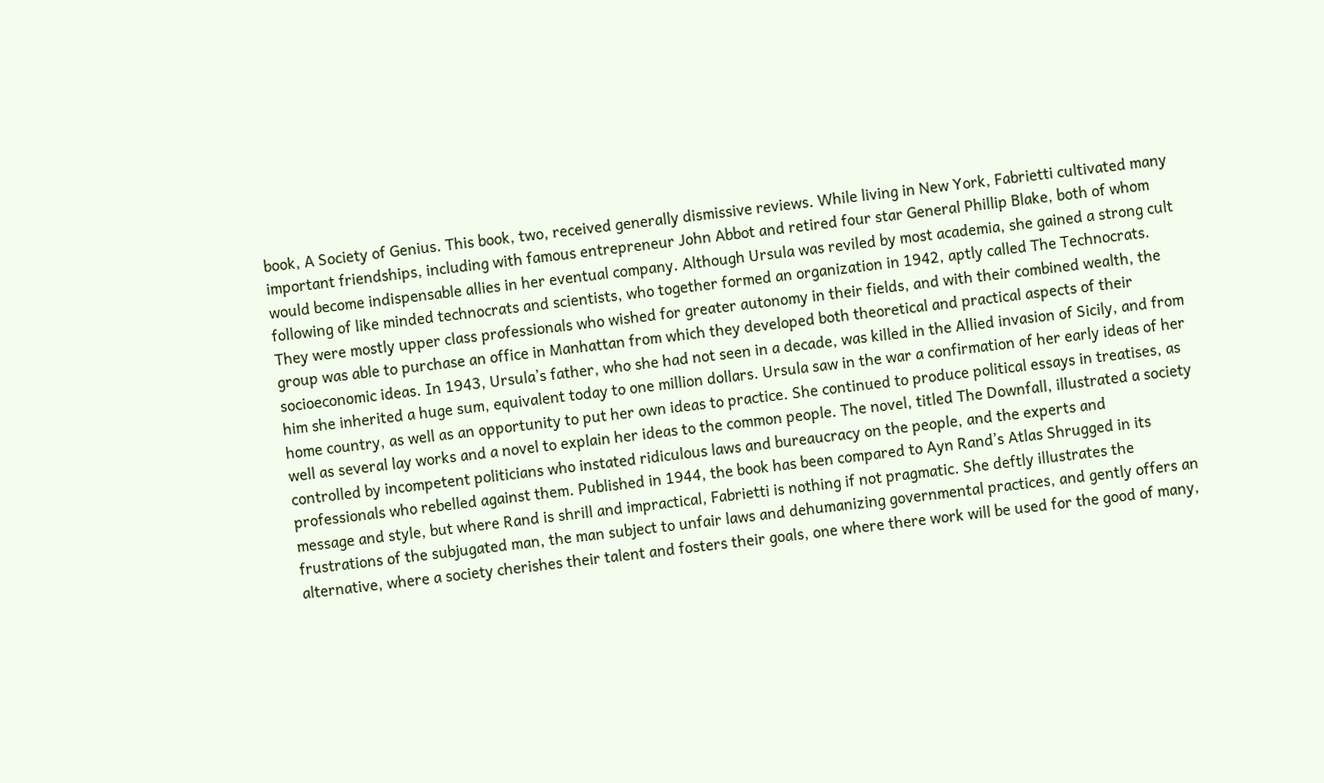book, A Society of Genius. This book, two, received generally dismissive reviews. While living in New York, Fabrietti cultivated many important friendships, including with famous entrepreneur John Abbot and retired four star General Phillip Blake, both of whom would become indispensable allies in her eventual company. Although Ursula was reviled by most academia, she gained a strong cult following of like minded technocrats and scientists, who together formed an organization in 1942, aptly called The Technocrats. They were mostly upper class professionals who wished for greater autonomy in their fields, and with their combined wealth, the group was able to purchase an office in Manhattan from which they developed both theoretical and practical aspects of their socioeconomic ideas. In 1943, Ursula’s father, who she had not seen in a decade, was killed in the Allied invasion of Sicily, and from him she inherited a huge sum, equivalent today to one million dollars. Ursula saw in the war a confirmation of her early ideas of her home country, as well as an opportunity to put her own ideas to practice. She continued to produce political essays in treatises, as well as several lay works and a novel to explain her ideas to the common people. The novel, titled The Downfall, illustrated a society controlled by incompetent politicians who instated ridiculous laws and bureaucracy on the people, and the experts and professionals who rebelled against them. Published in 1944, the book has been compared to Ayn Rand’s Atlas Shrugged in its message and style, but where Rand is shrill and impractical, Fabrietti is nothing if not pragmatic. She deftly illustrates the frustrations of the subjugated man, the man subject to unfair laws and dehumanizing governmental practices, and gently offers an alternative, where a society cherishes their talent and fosters their goals, one where there work will be used for the good of many,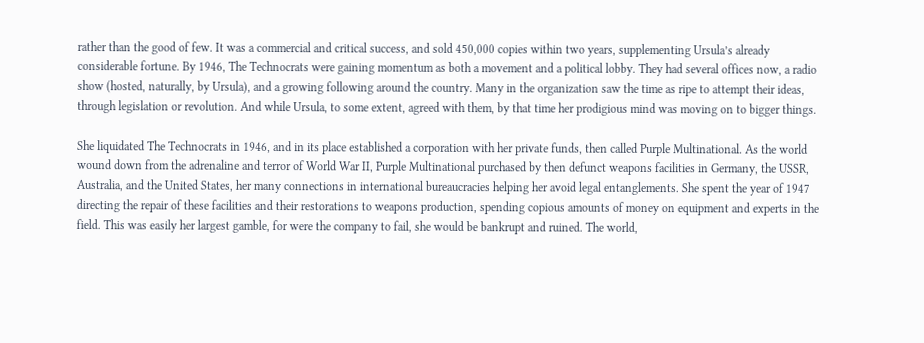rather than the good of few. It was a commercial and critical success, and sold 450,000 copies within two years, supplementing Ursula’s already considerable fortune. By 1946, The Technocrats were gaining momentum as both a movement and a political lobby. They had several offices now, a radio show (hosted, naturally, by Ursula), and a growing following around the country. Many in the organization saw the time as ripe to attempt their ideas, through legislation or revolution. And while Ursula, to some extent, agreed with them, by that time her prodigious mind was moving on to bigger things.

She liquidated The Technocrats in 1946, and in its place established a corporation with her private funds, then called Purple Multinational. As the world wound down from the adrenaline and terror of World War II, Purple Multinational purchased by then defunct weapons facilities in Germany, the USSR, Australia, and the United States, her many connections in international bureaucracies helping her avoid legal entanglements. She spent the year of 1947 directing the repair of these facilities and their restorations to weapons production, spending copious amounts of money on equipment and experts in the field. This was easily her largest gamble, for were the company to fail, she would be bankrupt and ruined. The world,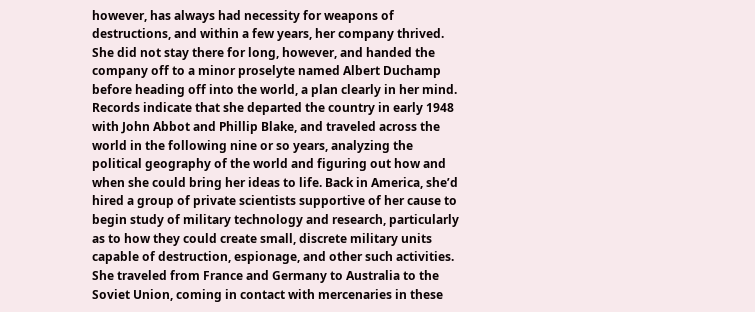however, has always had necessity for weapons of destructions, and within a few years, her company thrived. She did not stay there for long, however, and handed the company off to a minor proselyte named Albert Duchamp before heading off into the world, a plan clearly in her mind. Records indicate that she departed the country in early 1948 with John Abbot and Phillip Blake, and traveled across the world in the following nine or so years, analyzing the political geography of the world and figuring out how and when she could bring her ideas to life. Back in America, she’d hired a group of private scientists supportive of her cause to begin study of military technology and research, particularly as to how they could create small, discrete military units capable of destruction, espionage, and other such activities. She traveled from France and Germany to Australia to the Soviet Union, coming in contact with mercenaries in these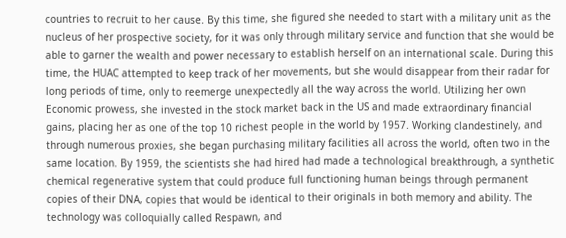countries to recruit to her cause. By this time, she figured she needed to start with a military unit as the nucleus of her prospective society, for it was only through military service and function that she would be able to garner the wealth and power necessary to establish herself on an international scale. During this time, the HUAC attempted to keep track of her movements, but she would disappear from their radar for long periods of time, only to reemerge unexpectedly all the way across the world. Utilizing her own Economic prowess, she invested in the stock market back in the US and made extraordinary financial gains, placing her as one of the top 10 richest people in the world by 1957. Working clandestinely, and through numerous proxies, she began purchasing military facilities all across the world, often two in the same location. By 1959, the scientists she had hired had made a technological breakthrough, a synthetic chemical regenerative system that could produce full functioning human beings through permanent copies of their DNA, copies that would be identical to their originals in both memory and ability. The technology was colloquially called Respawn, and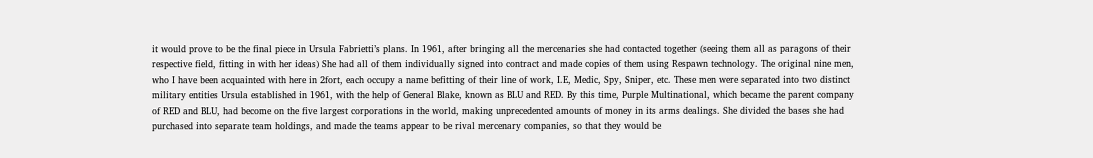it would prove to be the final piece in Ursula Fabrietti’s plans. In 1961, after bringing all the mercenaries she had contacted together (seeing them all as paragons of their respective field, fitting in with her ideas) She had all of them individually signed into contract and made copies of them using Respawn technology. The original nine men, who I have been acquainted with here in 2fort, each occupy a name befitting of their line of work, I.E, Medic, Spy, Sniper, etc. These men were separated into two distinct military entities Ursula established in 1961, with the help of General Blake, known as BLU and RED. By this time, Purple Multinational, which became the parent company of RED and BLU, had become on the five largest corporations in the world, making unprecedented amounts of money in its arms dealings. She divided the bases she had purchased into separate team holdings, and made the teams appear to be rival mercenary companies, so that they would be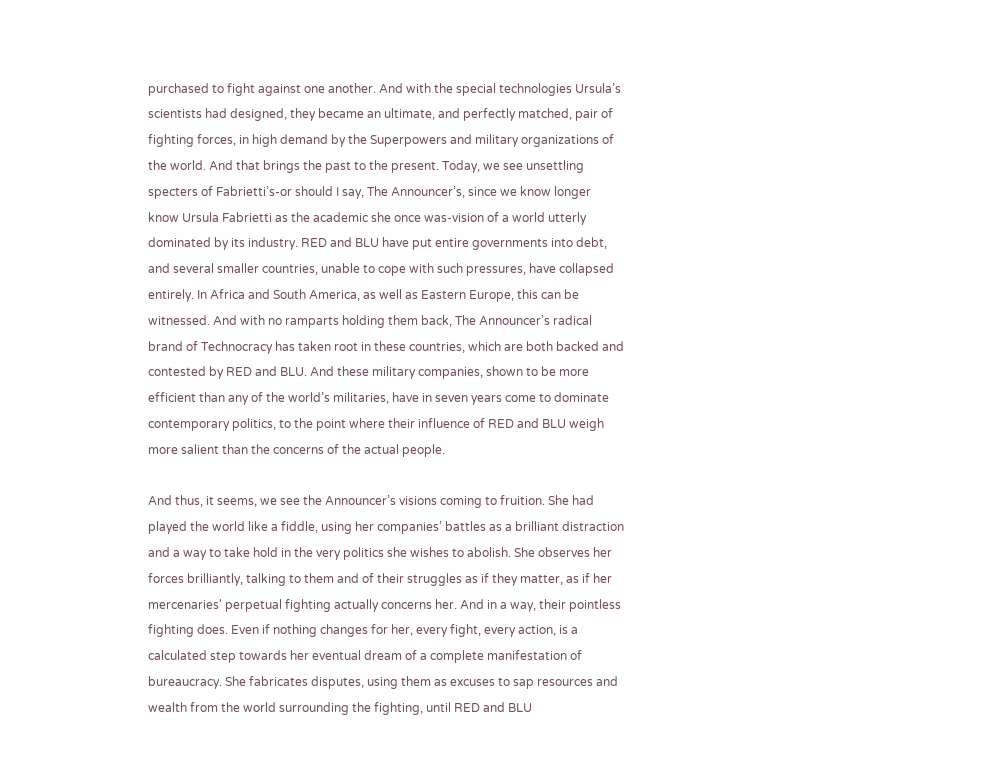purchased to fight against one another. And with the special technologies Ursula’s scientists had designed, they became an ultimate, and perfectly matched, pair of fighting forces, in high demand by the Superpowers and military organizations of the world. And that brings the past to the present. Today, we see unsettling specters of Fabrietti’s-or should I say, The Announcer’s, since we know longer know Ursula Fabrietti as the academic she once was-vision of a world utterly dominated by its industry. RED and BLU have put entire governments into debt, and several smaller countries, unable to cope with such pressures, have collapsed entirely. In Africa and South America, as well as Eastern Europe, this can be witnessed. And with no ramparts holding them back, The Announcer’s radical brand of Technocracy has taken root in these countries, which are both backed and contested by RED and BLU. And these military companies, shown to be more efficient than any of the world’s militaries, have in seven years come to dominate contemporary politics, to the point where their influence of RED and BLU weigh more salient than the concerns of the actual people.

And thus, it seems, we see the Announcer’s visions coming to fruition. She had played the world like a fiddle, using her companies’ battles as a brilliant distraction and a way to take hold in the very politics she wishes to abolish. She observes her forces brilliantly, talking to them and of their struggles as if they matter, as if her mercenaries' perpetual fighting actually concerns her. And in a way, their pointless fighting does. Even if nothing changes for her, every fight, every action, is a calculated step towards her eventual dream of a complete manifestation of bureaucracy. She fabricates disputes, using them as excuses to sap resources and wealth from the world surrounding the fighting, until RED and BLU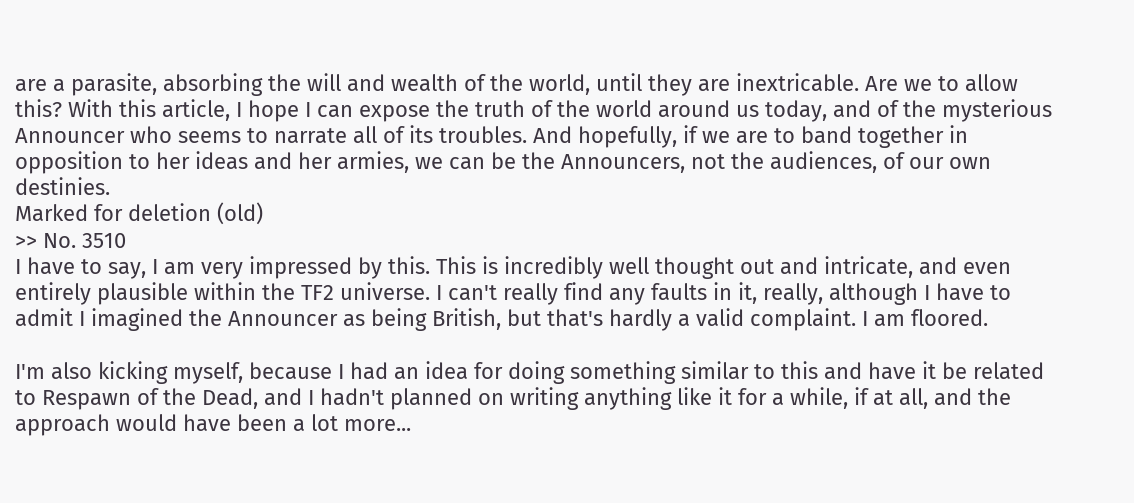are a parasite, absorbing the will and wealth of the world, until they are inextricable. Are we to allow this? With this article, I hope I can expose the truth of the world around us today, and of the mysterious Announcer who seems to narrate all of its troubles. And hopefully, if we are to band together in opposition to her ideas and her armies, we can be the Announcers, not the audiences, of our own destinies.
Marked for deletion (old)
>> No. 3510
I have to say, I am very impressed by this. This is incredibly well thought out and intricate, and even entirely plausible within the TF2 universe. I can't really find any faults in it, really, although I have to admit I imagined the Announcer as being British, but that's hardly a valid complaint. I am floored.

I'm also kicking myself, because I had an idea for doing something similar to this and have it be related to Respawn of the Dead, and I hadn't planned on writing anything like it for a while, if at all, and the approach would have been a lot more...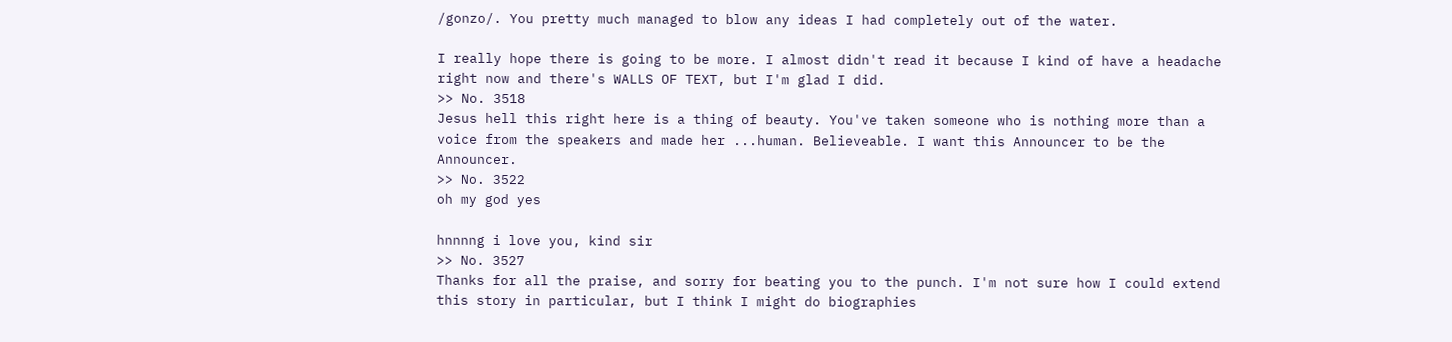/gonzo/. You pretty much managed to blow any ideas I had completely out of the water.

I really hope there is going to be more. I almost didn't read it because I kind of have a headache right now and there's WALLS OF TEXT, but I'm glad I did.
>> No. 3518
Jesus hell this right here is a thing of beauty. You've taken someone who is nothing more than a voice from the speakers and made her ...human. Believeable. I want this Announcer to be the Announcer.
>> No. 3522
oh my god yes

hnnnng i love you, kind sir
>> No. 3527
Thanks for all the praise, and sorry for beating you to the punch. I'm not sure how I could extend this story in particular, but I think I might do biographies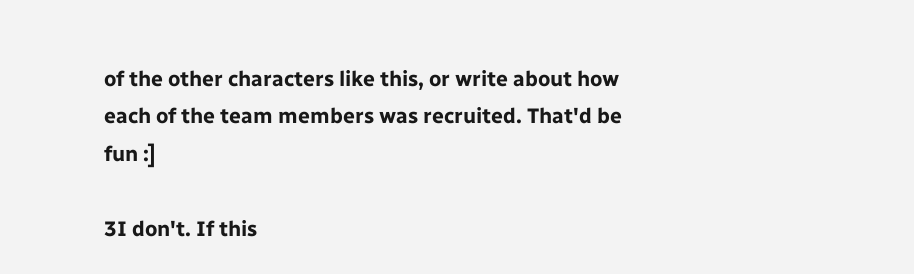of the other characters like this, or write about how each of the team members was recruited. That'd be fun :]

3I don't. If this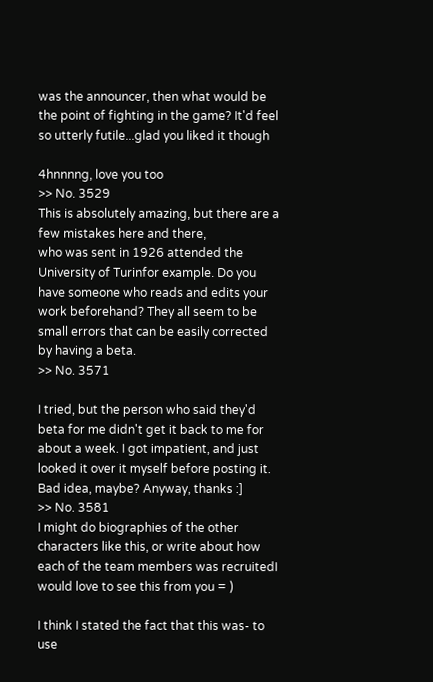was the announcer, then what would be the point of fighting in the game? It'd feel so utterly futile...glad you liked it though

4hnnnng, love you too
>> No. 3529
This is absolutely amazing, but there are a few mistakes here and there,
who was sent in 1926 attended the University of Turinfor example. Do you have someone who reads and edits your work beforehand? They all seem to be small errors that can be easily corrected by having a beta.
>> No. 3571

I tried, but the person who said they'd beta for me didn't get it back to me for about a week. I got impatient, and just looked it over it myself before posting it. Bad idea, maybe? Anyway, thanks :]
>> No. 3581
I might do biographies of the other characters like this, or write about how each of the team members was recruitedI would love to see this from you = )

I think I stated the fact that this was- to use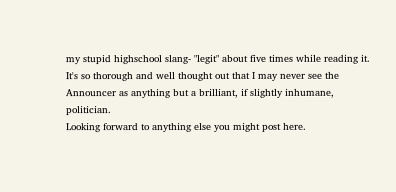my stupid highschool slang- "legit" about five times while reading it. It's so thorough and well thought out that I may never see the Announcer as anything but a brilliant, if slightly inhumane, politician.
Looking forward to anything else you might post here.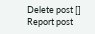Delete post []
Report post